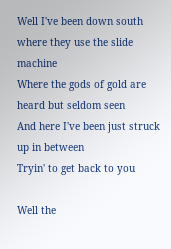Well I've been down south where they use the slide machine
Where the gods of gold are heard but seldom seen
And here I've been just struck up in between
Tryin' to get back to you

Well the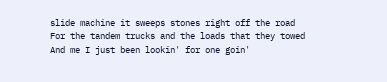slide machine it sweeps stones right off the road
For the tandem trucks and the loads that they towed
And me I just been lookin' for one goin'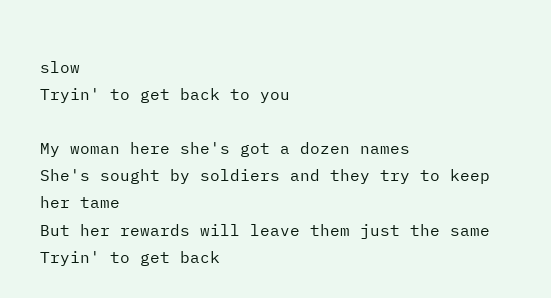slow
Tryin' to get back to you

My woman here she's got a dozen names
She's sought by soldiers and they try to keep her tame
But her rewards will leave them just the same
Tryin' to get back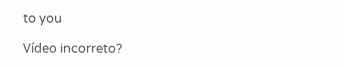to you

Vídeo incorreto?